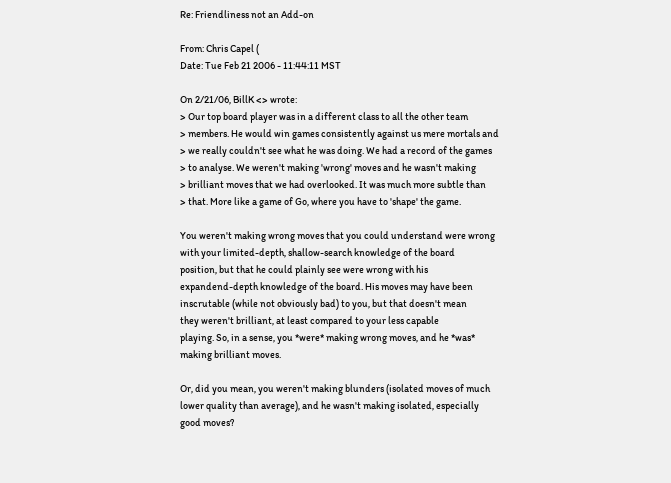Re: Friendliness not an Add-on

From: Chris Capel (
Date: Tue Feb 21 2006 - 11:44:11 MST

On 2/21/06, BillK <> wrote:
> Our top board player was in a different class to all the other team
> members. He would win games consistently against us mere mortals and
> we really couldn't see what he was doing. We had a record of the games
> to analyse. We weren't making 'wrong' moves and he wasn't making
> brilliant moves that we had overlooked. It was much more subtle than
> that. More like a game of Go, where you have to 'shape' the game.

You weren't making wrong moves that you could understand were wrong
with your limited-depth, shallow-search knowledge of the board
position, but that he could plainly see were wrong with his
expandend-depth knowledge of the board. His moves may have been
inscrutable (while not obviously bad) to you, but that doesn't mean
they weren't brilliant, at least compared to your less capable
playing. So, in a sense, you *were* making wrong moves, and he *was*
making brilliant moves.

Or, did you mean, you weren't making blunders (isolated moves of much
lower quality than average), and he wasn't making isolated, especially
good moves?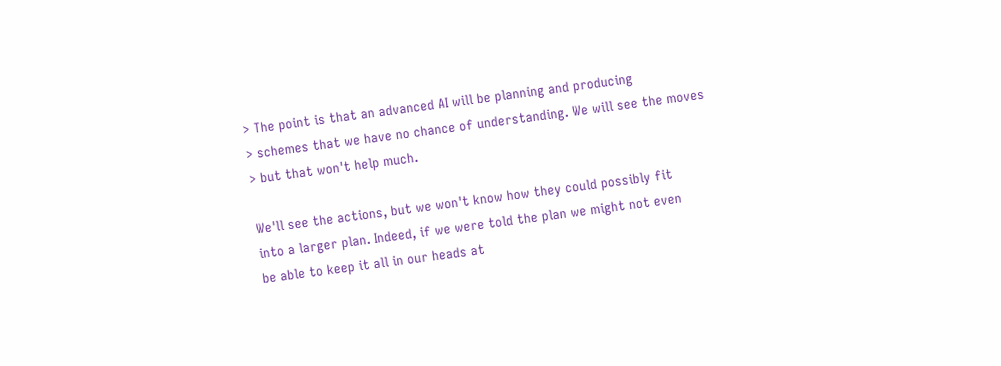> The point is that an advanced AI will be planning and producing
> schemes that we have no chance of understanding. We will see the moves
> but that won't help much.

We'll see the actions, but we won't know how they could possibly fit
into a larger plan. Indeed, if we were told the plan we might not even
be able to keep it all in our heads at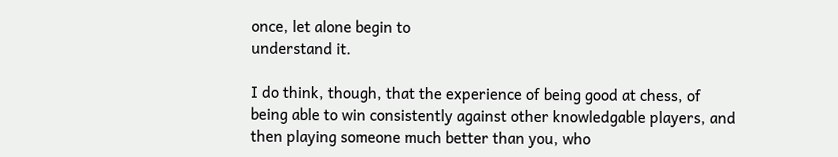once, let alone begin to
understand it.

I do think, though, that the experience of being good at chess, of
being able to win consistently against other knowledgable players, and
then playing someone much better than you, who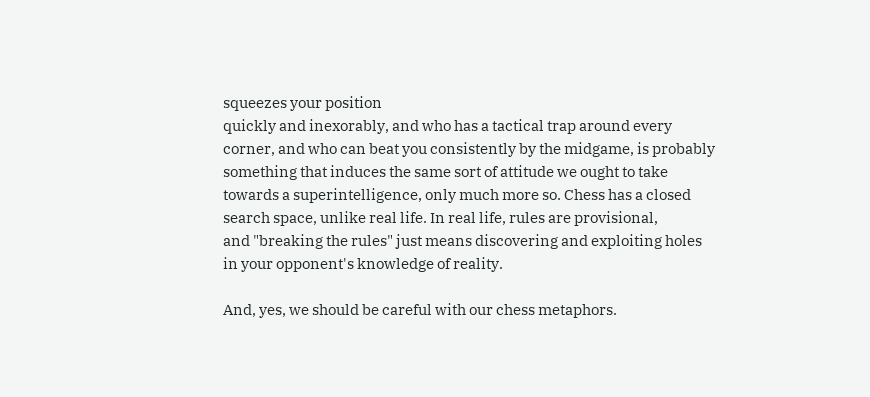squeezes your position
quickly and inexorably, and who has a tactical trap around every
corner, and who can beat you consistently by the midgame, is probably
something that induces the same sort of attitude we ought to take
towards a superintelligence, only much more so. Chess has a closed
search space, unlike real life. In real life, rules are provisional,
and "breaking the rules" just means discovering and exploiting holes
in your opponent's knowledge of reality.

And, yes, we should be careful with our chess metaphors.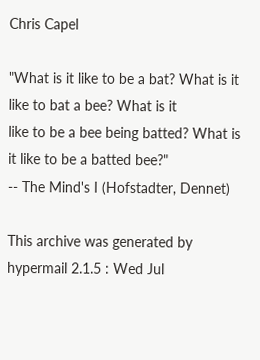Chris Capel

"What is it like to be a bat? What is it like to bat a bee? What is it
like to be a bee being batted? What is it like to be a batted bee?"
-- The Mind's I (Hofstadter, Dennet)

This archive was generated by hypermail 2.1.5 : Wed Jul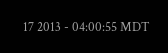17 2013 - 04:00:55 MDT